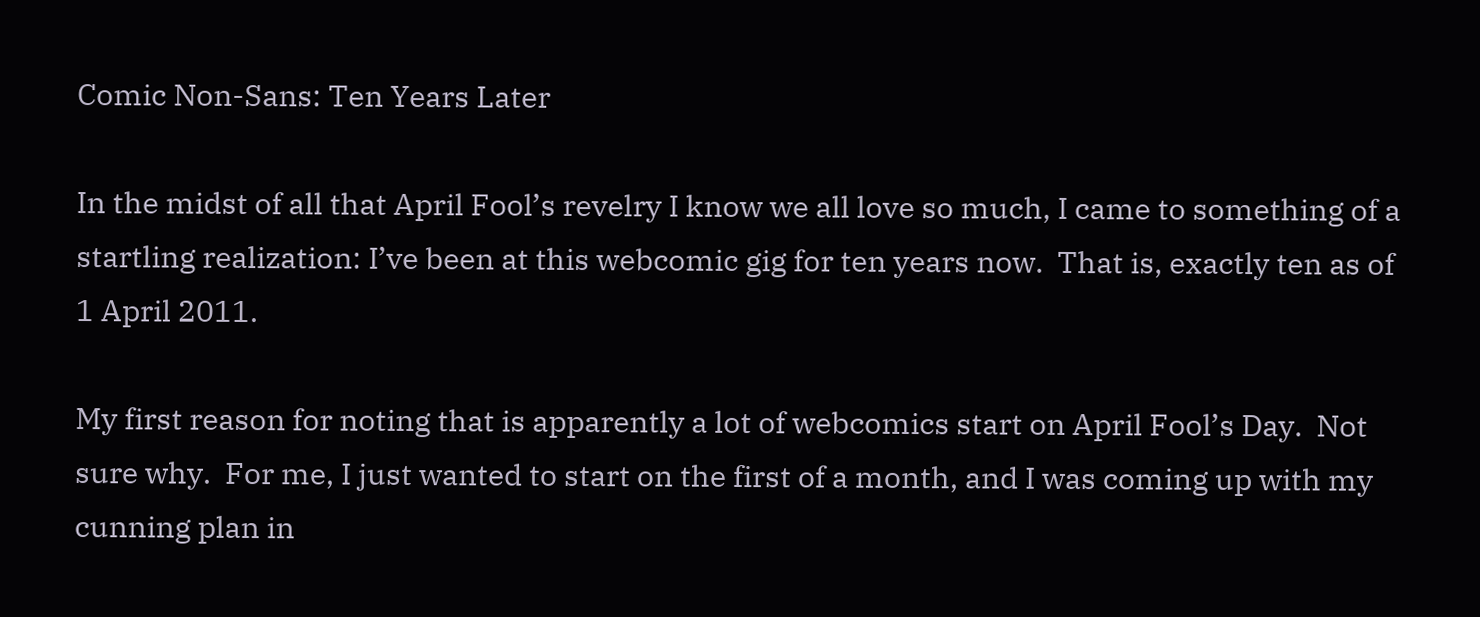Comic Non-Sans: Ten Years Later

In the midst of all that April Fool’s revelry I know we all love so much, I came to something of a startling realization: I’ve been at this webcomic gig for ten years now.  That is, exactly ten as of 1 April 2011.

My first reason for noting that is apparently a lot of webcomics start on April Fool’s Day.  Not sure why.  For me, I just wanted to start on the first of a month, and I was coming up with my cunning plan in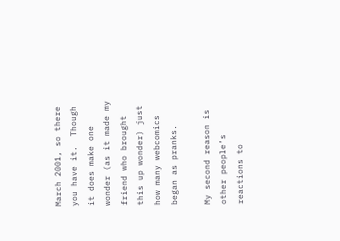March 2001, so there you have it.  Though it does make one wonder (as it made my friend who brought this up wonder) just how many webcomics began as pranks.

My second reason is other people’s reactions to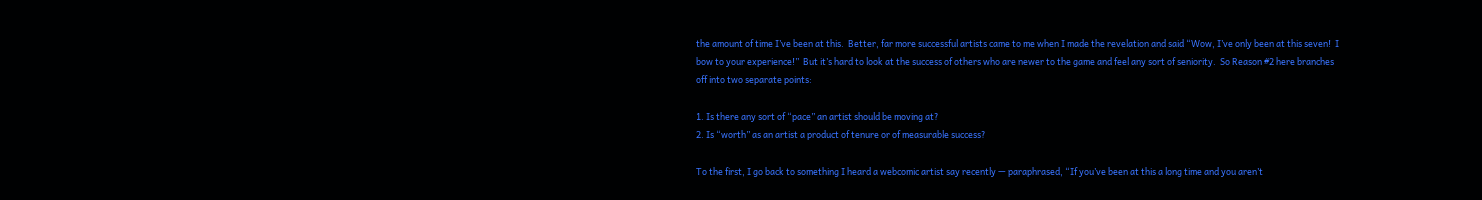the amount of time I’ve been at this.  Better, far more successful artists came to me when I made the revelation and said “Wow, I’ve only been at this seven!  I bow to your experience!”  But it’s hard to look at the success of others who are newer to the game and feel any sort of seniority.  So Reason #2 here branches off into two separate points:

1. Is there any sort of “pace” an artist should be moving at?
2. Is “worth” as an artist a product of tenure or of measurable success?

To the first, I go back to something I heard a webcomic artist say recently — paraphrased, “If you’ve been at this a long time and you aren’t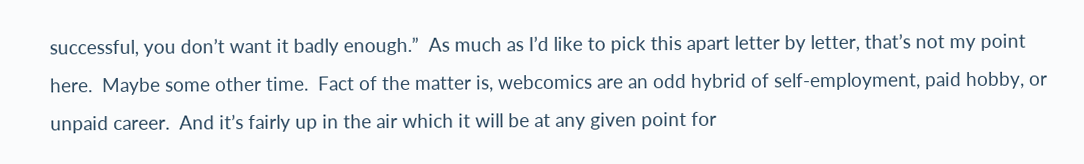successful, you don’t want it badly enough.”  As much as I’d like to pick this apart letter by letter, that’s not my point here.  Maybe some other time.  Fact of the matter is, webcomics are an odd hybrid of self-employment, paid hobby, or unpaid career.  And it’s fairly up in the air which it will be at any given point for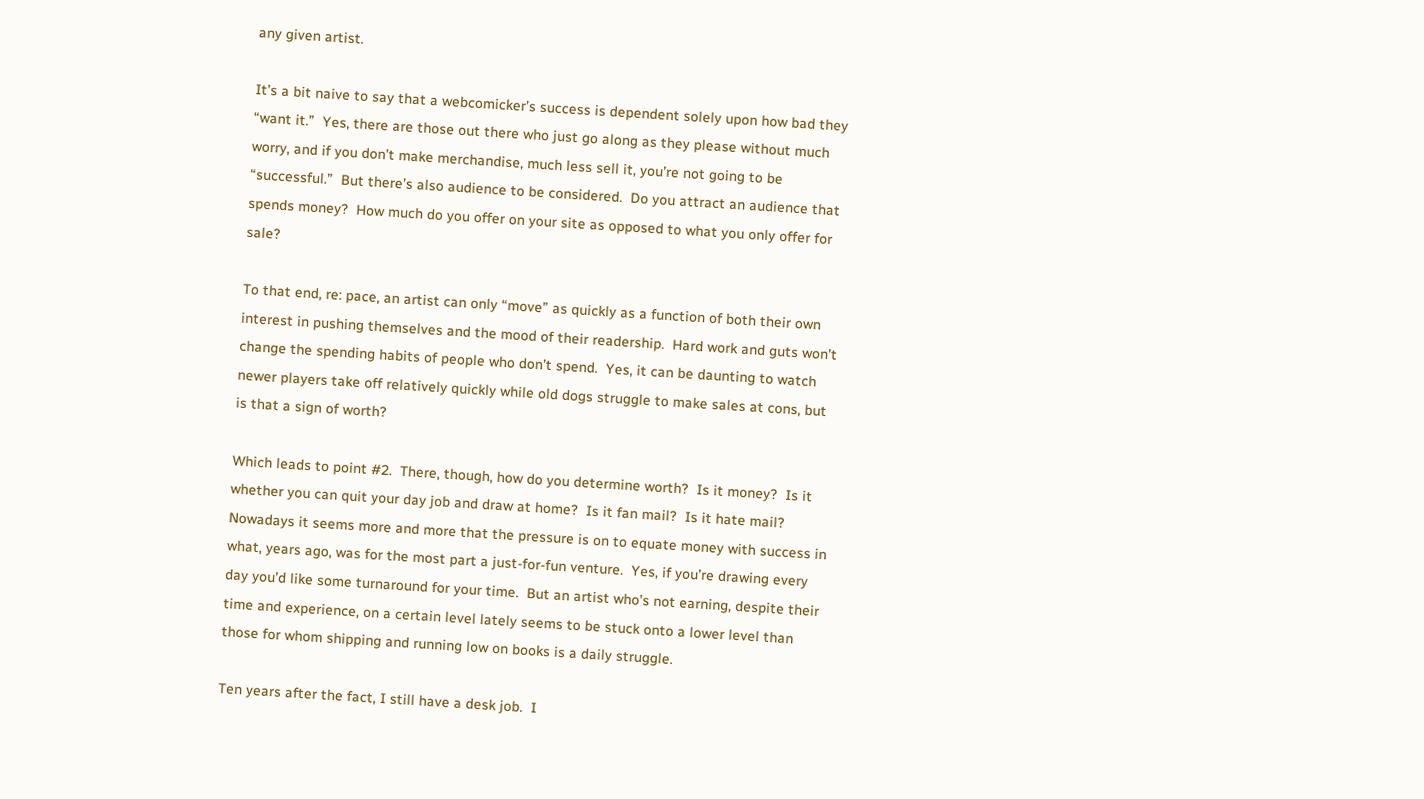any given artist.

It’s a bit naive to say that a webcomicker’s success is dependent solely upon how bad they “want it.”  Yes, there are those out there who just go along as they please without much worry, and if you don’t make merchandise, much less sell it, you’re not going to be “successful.”  But there’s also audience to be considered.  Do you attract an audience that spends money?  How much do you offer on your site as opposed to what you only offer for sale?

To that end, re: pace, an artist can only “move” as quickly as a function of both their own interest in pushing themselves and the mood of their readership.  Hard work and guts won’t change the spending habits of people who don’t spend.  Yes, it can be daunting to watch newer players take off relatively quickly while old dogs struggle to make sales at cons, but is that a sign of worth?

Which leads to point #2.  There, though, how do you determine worth?  Is it money?  Is it whether you can quit your day job and draw at home?  Is it fan mail?  Is it hate mail?  Nowadays it seems more and more that the pressure is on to equate money with success in what, years ago, was for the most part a just-for-fun venture.  Yes, if you’re drawing every day you’d like some turnaround for your time.  But an artist who’s not earning, despite their time and experience, on a certain level lately seems to be stuck onto a lower level than those for whom shipping and running low on books is a daily struggle.

Ten years after the fact, I still have a desk job.  I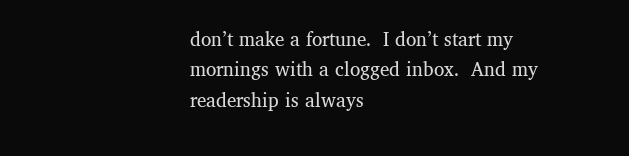don’t make a fortune.  I don’t start my mornings with a clogged inbox.  And my readership is always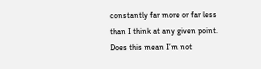constantly far more or far less than I think at any given point.  Does this mean I’m not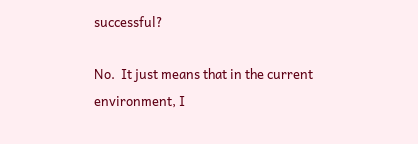successful?

No.  It just means that in the current environment, I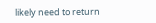likely need to return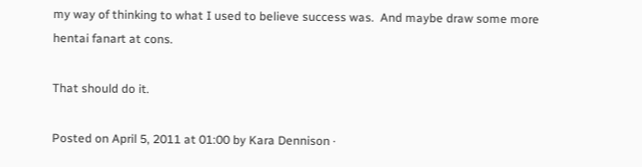my way of thinking to what I used to believe success was.  And maybe draw some more hentai fanart at cons.

That should do it.

Posted on April 5, 2011 at 01:00 by Kara Dennison ·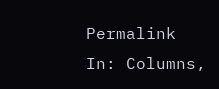Permalink
In: Columns,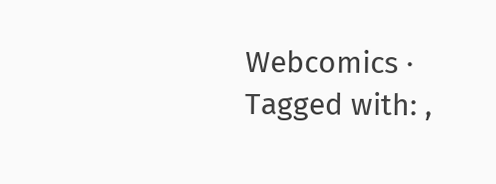Webcomics · Tagged with: ,